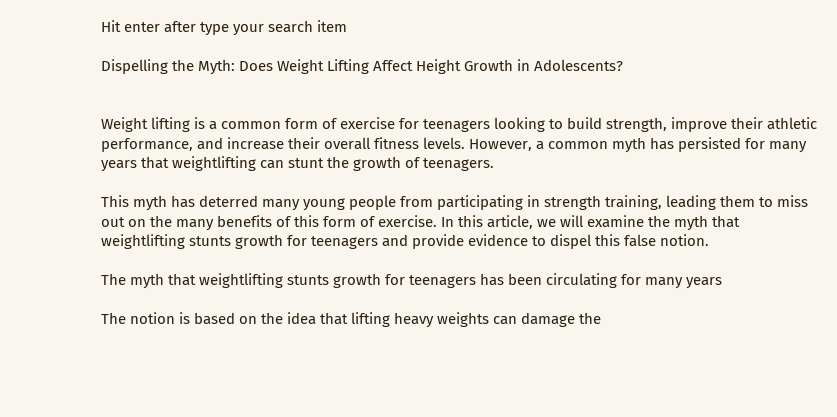Hit enter after type your search item

Dispelling the Myth: Does Weight Lifting Affect Height Growth in Adolescents?


Weight lifting is a common form of exercise for teenagers looking to build strength, improve their athletic performance, and increase their overall fitness levels. However, a common myth has persisted for many years that weightlifting can stunt the growth of teenagers.

This myth has deterred many young people from participating in strength training, leading them to miss out on the many benefits of this form of exercise. In this article, we will examine the myth that weightlifting stunts growth for teenagers and provide evidence to dispel this false notion.

The myth that weightlifting stunts growth for teenagers has been circulating for many years

The notion is based on the idea that lifting heavy weights can damage the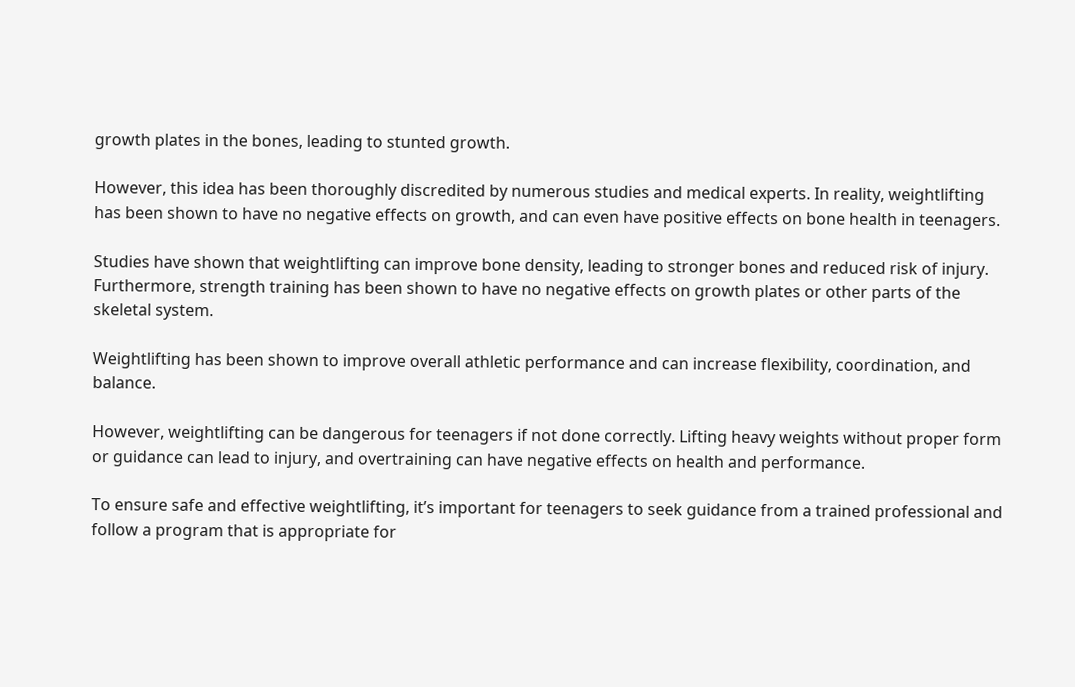growth plates in the bones, leading to stunted growth.

However, this idea has been thoroughly discredited by numerous studies and medical experts. In reality, weightlifting has been shown to have no negative effects on growth, and can even have positive effects on bone health in teenagers.

Studies have shown that weightlifting can improve bone density, leading to stronger bones and reduced risk of injury. Furthermore, strength training has been shown to have no negative effects on growth plates or other parts of the skeletal system.

Weightlifting has been shown to improve overall athletic performance and can increase flexibility, coordination, and balance.

However, weightlifting can be dangerous for teenagers if not done correctly. Lifting heavy weights without proper form or guidance can lead to injury, and overtraining can have negative effects on health and performance.

To ensure safe and effective weightlifting, it’s important for teenagers to seek guidance from a trained professional and follow a program that is appropriate for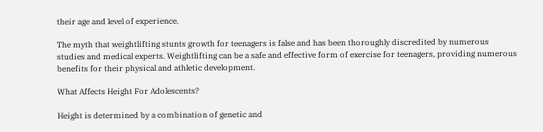their age and level of experience.

The myth that weightlifting stunts growth for teenagers is false and has been thoroughly discredited by numerous studies and medical experts. Weightlifting can be a safe and effective form of exercise for teenagers, providing numerous benefits for their physical and athletic development.

What Affects Height For Adolescents?

Height is determined by a combination of genetic and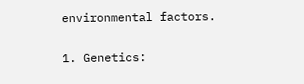environmental factors.

1. Genetics: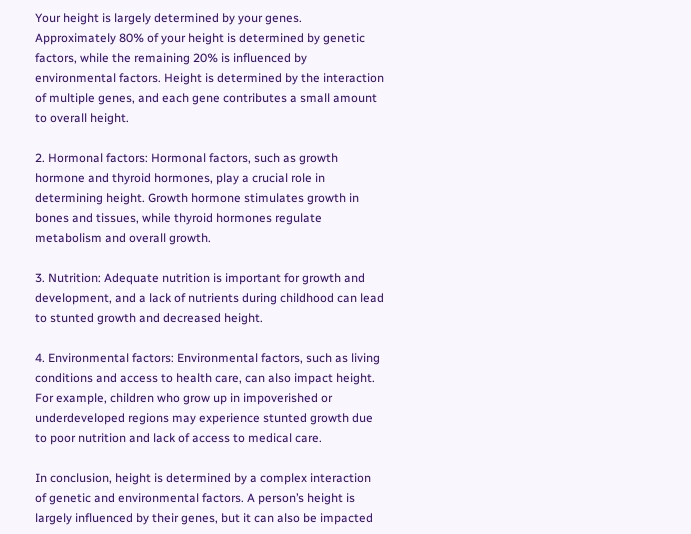Your height is largely determined by your genes. Approximately 80% of your height is determined by genetic factors, while the remaining 20% is influenced by environmental factors. Height is determined by the interaction of multiple genes, and each gene contributes a small amount to overall height.

2. Hormonal factors: Hormonal factors, such as growth hormone and thyroid hormones, play a crucial role in determining height. Growth hormone stimulates growth in bones and tissues, while thyroid hormones regulate metabolism and overall growth.

3. Nutrition: Adequate nutrition is important for growth and development, and a lack of nutrients during childhood can lead to stunted growth and decreased height.

4. Environmental factors: Environmental factors, such as living conditions and access to health care, can also impact height. For example, children who grow up in impoverished or underdeveloped regions may experience stunted growth due to poor nutrition and lack of access to medical care.

In conclusion, height is determined by a complex interaction of genetic and environmental factors. A person’s height is largely influenced by their genes, but it can also be impacted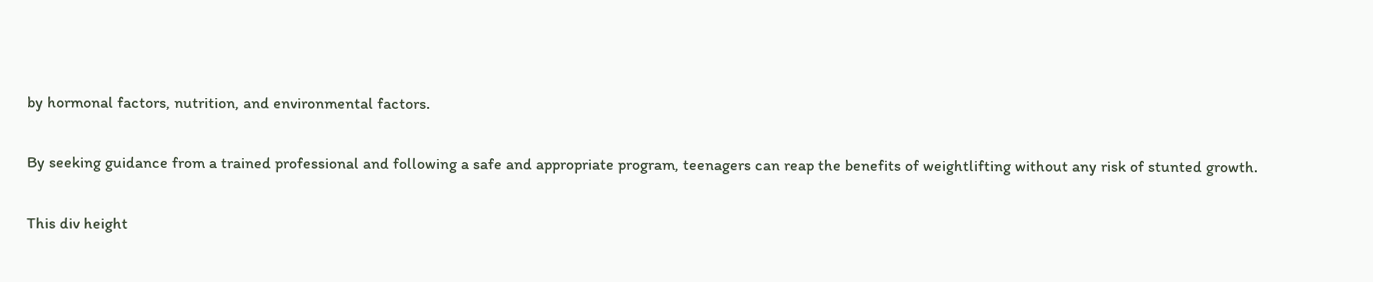by hormonal factors, nutrition, and environmental factors.

By seeking guidance from a trained professional and following a safe and appropriate program, teenagers can reap the benefits of weightlifting without any risk of stunted growth.

This div height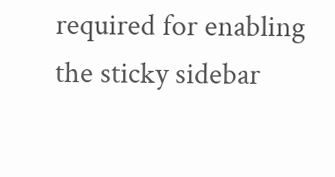required for enabling the sticky sidebar